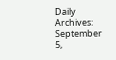Daily Archives: September 5,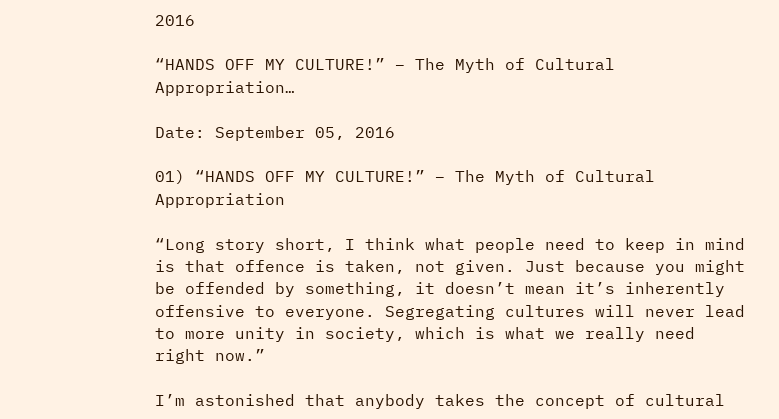2016

“HANDS OFF MY CULTURE!” – The Myth of Cultural Appropriation…

Date: September 05, 2016

01) “HANDS OFF MY CULTURE!” – The Myth of Cultural Appropriation

“Long story short, I think what people need to keep in mind is that offence is taken, not given. Just because you might be offended by something, it doesn’t mean it’s inherently offensive to everyone. Segregating cultures will never lead to more unity in society, which is what we really need right now.”

I’m astonished that anybody takes the concept of cultural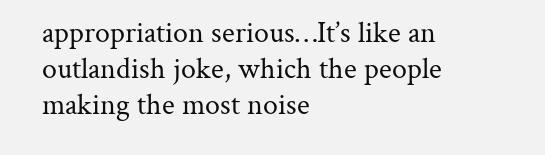appropriation serious…It’s like an outlandish joke, which the people making the most noise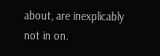about, are inexplicably not in on.